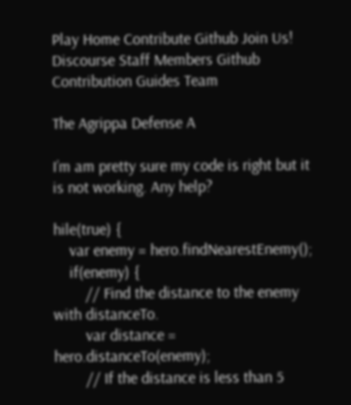Play Home Contribute Github Join Us! Discourse Staff Members Github Contribution Guides Team

The Agrippa Defense A

I’m am pretty sure my code is right but it is not working. Any help?

hile(true) {
    var enemy = hero.findNearestEnemy();
    if(enemy) {
        // Find the distance to the enemy with distanceTo.
        var distance = hero.distanceTo(enemy);
        // If the distance is less than 5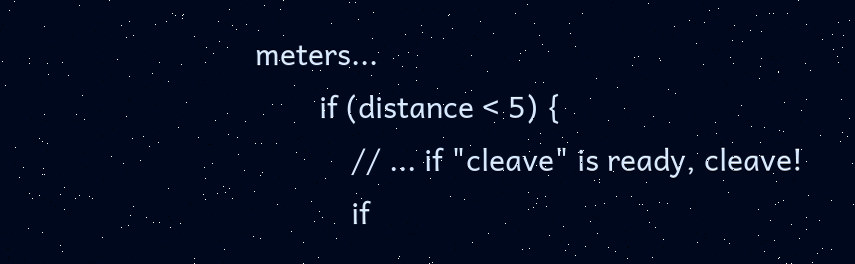meters...
        if (distance < 5) {
            // ... if "cleave" is ready, cleave!
            if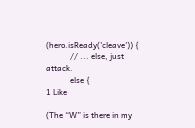(hero.isReady('cleave')) {
            // ... else, just attack.
            else {
1 Like

(The “W” is there in my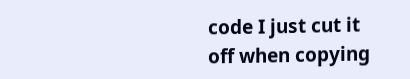code I just cut it off when copying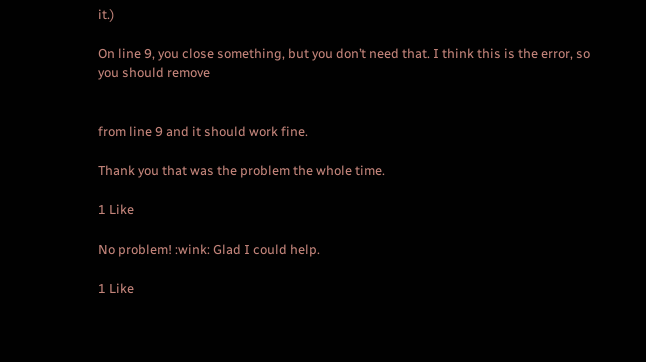it.)

On line 9, you close something, but you don’t need that. I think this is the error, so you should remove


from line 9 and it should work fine.

Thank you that was the problem the whole time.

1 Like

No problem! :wink: Glad I could help.

1 Like